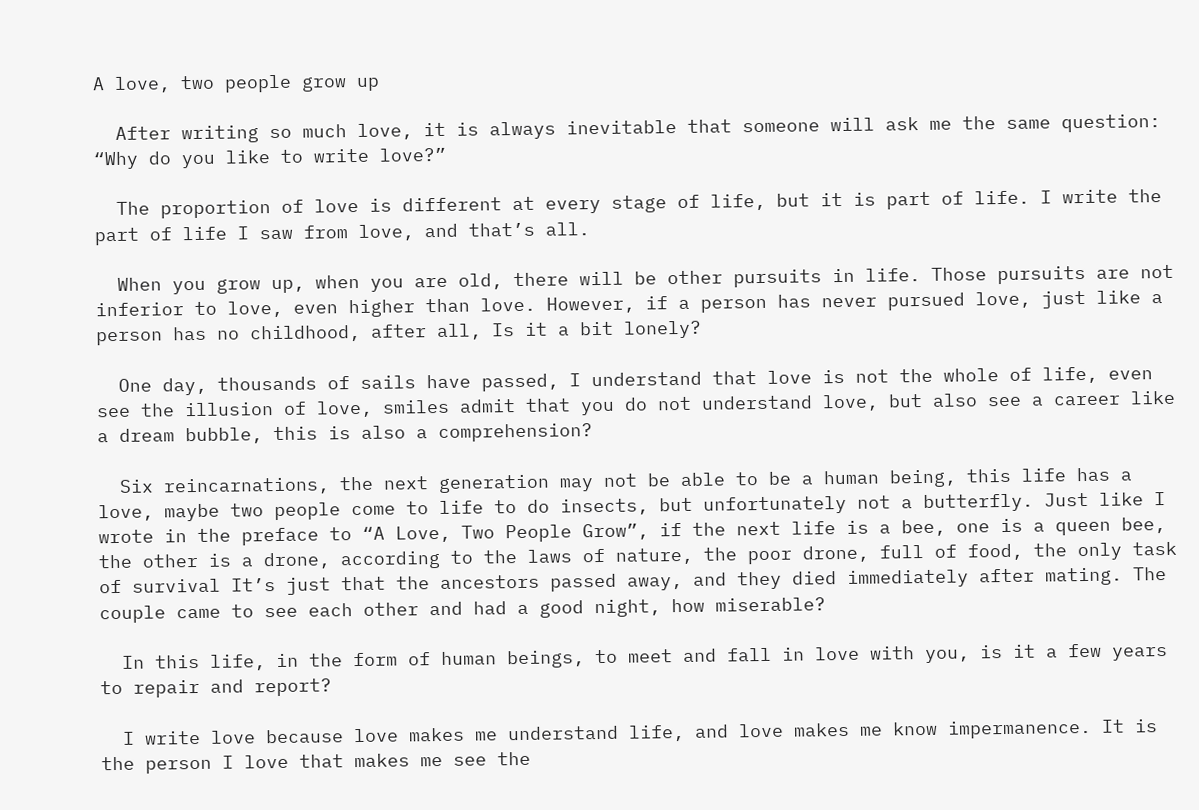A love, two people grow up

  After writing so much love, it is always inevitable that someone will ask me the same question: “Why do you like to write love?”

  The proportion of love is different at every stage of life, but it is part of life. I write the part of life I saw from love, and that’s all.

  When you grow up, when you are old, there will be other pursuits in life. Those pursuits are not inferior to love, even higher than love. However, if a person has never pursued love, just like a person has no childhood, after all, Is it a bit lonely?

  One day, thousands of sails have passed, I understand that love is not the whole of life, even see the illusion of love, smiles admit that you do not understand love, but also see a career like a dream bubble, this is also a comprehension?

  Six reincarnations, the next generation may not be able to be a human being, this life has a love, maybe two people come to life to do insects, but unfortunately not a butterfly. Just like I wrote in the preface to “A Love, Two People Grow”, if the next life is a bee, one is a queen bee, the other is a drone, according to the laws of nature, the poor drone, full of food, the only task of survival It’s just that the ancestors passed away, and they died immediately after mating. The couple came to see each other and had a good night, how miserable?

  In this life, in the form of human beings, to meet and fall in love with you, is it a few years to repair and report?

  I write love because love makes me understand life, and love makes me know impermanence. It is the person I love that makes me see the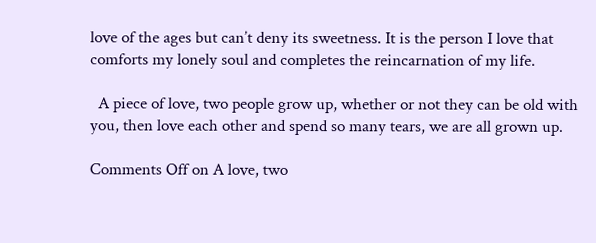love of the ages but can’t deny its sweetness. It is the person I love that comforts my lonely soul and completes the reincarnation of my life.

  A piece of love, two people grow up, whether or not they can be old with you, then love each other and spend so many tears, we are all grown up.

Comments Off on A love, two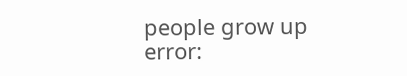people grow up
error: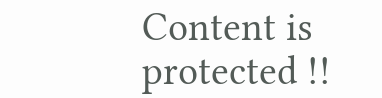Content is protected !!